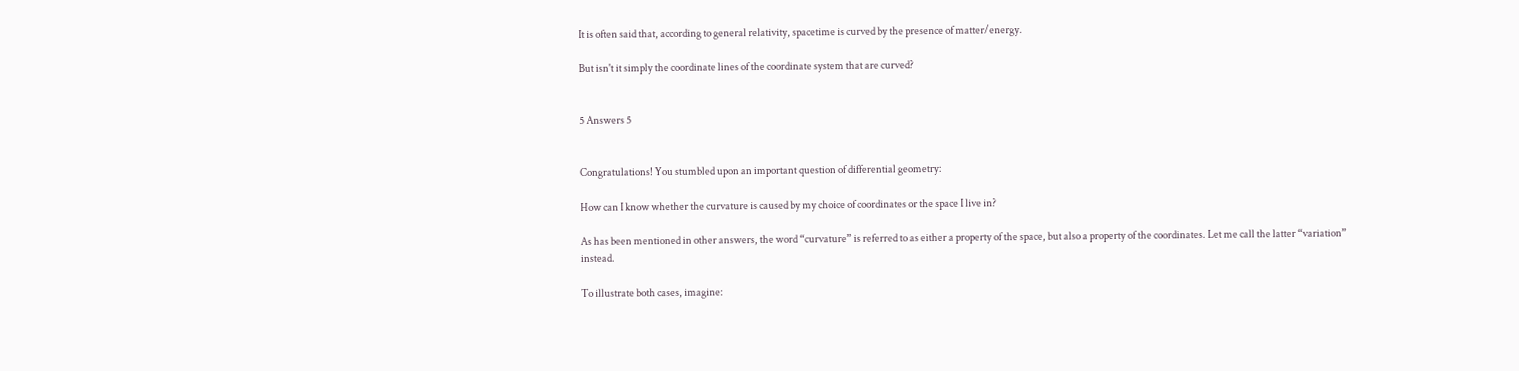It is often said that, according to general relativity, spacetime is curved by the presence of matter/energy.

But isn't it simply the coordinate lines of the coordinate system that are curved?


5 Answers 5


Congratulations! You stumbled upon an important question of differential geometry:

How can I know whether the curvature is caused by my choice of coordinates or the space I live in?

As has been mentioned in other answers, the word “curvature” is referred to as either a property of the space, but also a property of the coordinates. Let me call the latter “variation” instead.

To illustrate both cases, imagine: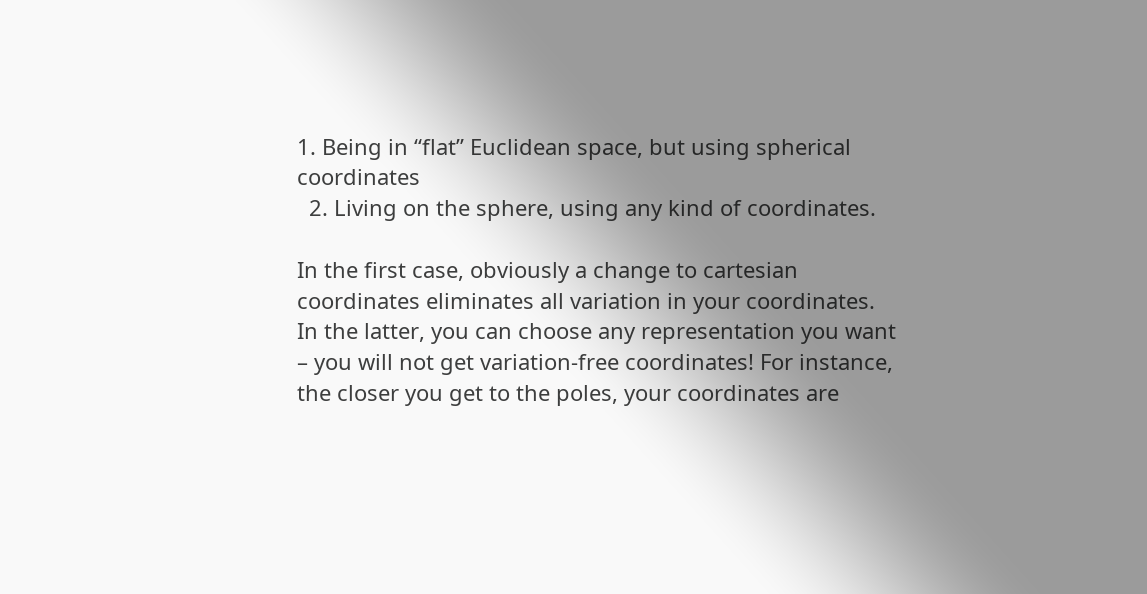1. Being in “flat” Euclidean space, but using spherical coordinates
  2. Living on the sphere, using any kind of coordinates.

In the first case, obviously a change to cartesian coordinates eliminates all variation in your coordinates. In the latter, you can choose any representation you want – you will not get variation-free coordinates! For instance, the closer you get to the poles, your coordinates are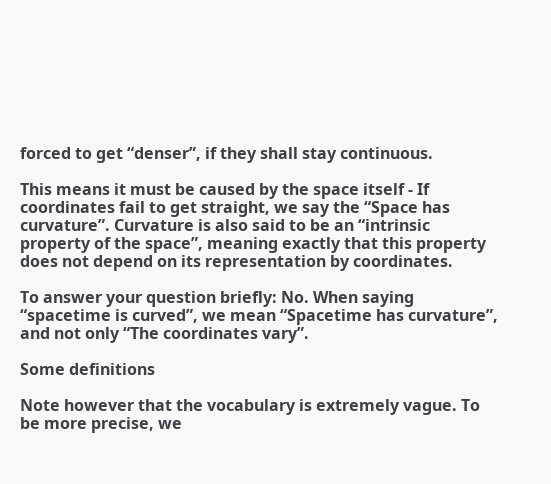forced to get “denser”, if they shall stay continuous.

This means it must be caused by the space itself - If coordinates fail to get straight, we say the “Space has curvature”. Curvature is also said to be an “intrinsic property of the space”, meaning exactly that this property does not depend on its representation by coordinates.

To answer your question briefly: No. When saying “spacetime is curved”, we mean “Spacetime has curvature”, and not only “The coordinates vary”.

Some definitions

Note however that the vocabulary is extremely vague. To be more precise, we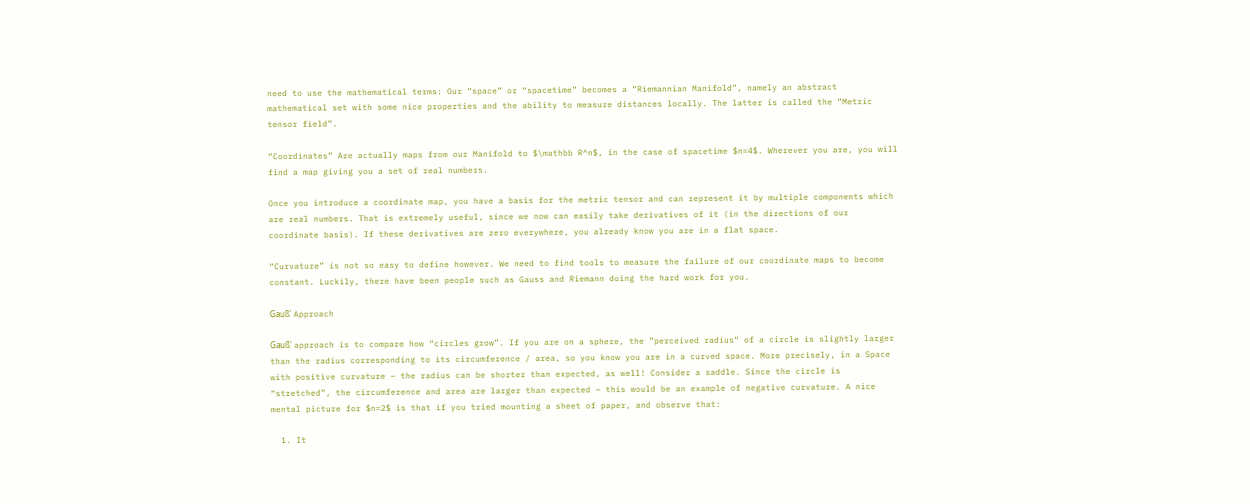need to use the mathematical terms: Our “space” or “spacetime” becomes a “Riemannian Manifold”, namely an abstract mathematical set with some nice properties and the ability to measure distances locally. The latter is called the “Metric tensor field”.

“Coordinates” Are actually maps from our Manifold to $\mathbb R^n$, in the case of spacetime $n=4$. Wherever you are, you will find a map giving you a set of real numbers.

Once you introduce a coordinate map, you have a basis for the metric tensor and can represent it by multiple components which are real numbers. That is extremely useful, since we now can easily take derivatives of it (in the directions of our coordinate basis). If these derivatives are zero everywhere, you already know you are in a flat space.

“Curvature” is not so easy to define however. We need to find tools to measure the failure of our coordinate maps to become constant. Luckily, there have been people such as Gauss and Riemann doing the hard work for you.

Gauß' Approach

Gauß' approach is to compare how “circles grow”. If you are on a sphere, the ”perceived radius“ of a circle is slightly larger than the radius corresponding to its circumference / area, so you know you are in a curved space. More precisely, in a Space with positive curvature – the radius can be shorter than expected, as well! Consider a saddle. Since the circle is “stretched”, the circumference and area are larger than expected – this would be an example of negative curvature. A nice mental picture for $n=2$ is that if you tried mounting a sheet of paper, and observe that:

  1. It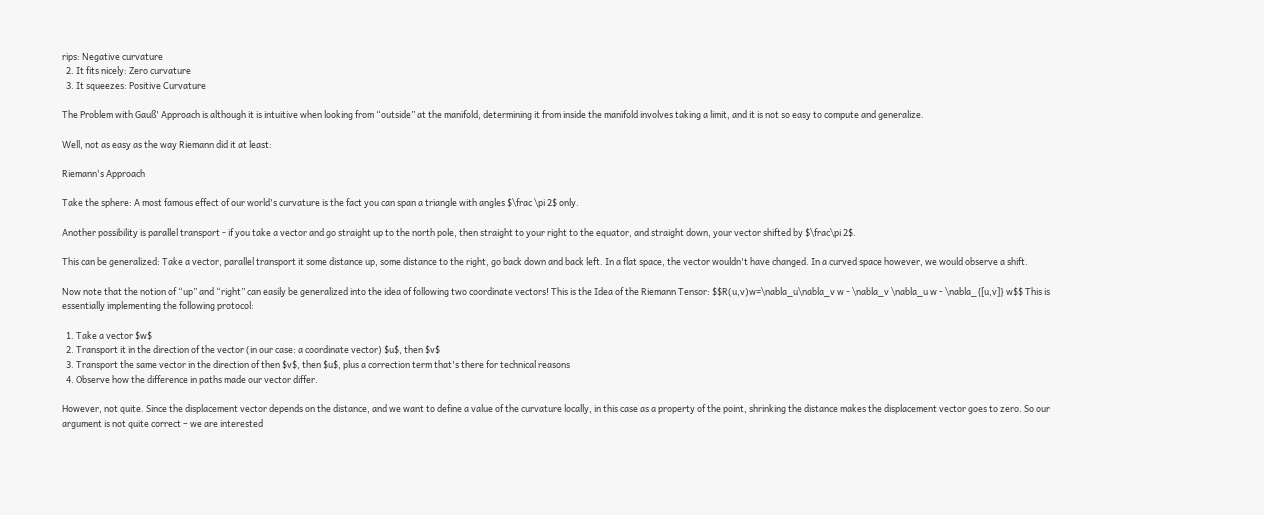rips: Negative curvature
  2. It fits nicely: Zero curvature
  3. It squeezes: Positive Curvature

The Problem with Gauß' Approach is although it is intuitive when looking from “outside” at the manifold, determining it from inside the manifold involves taking a limit, and it is not so easy to compute and generalize.

Well, not as easy as the way Riemann did it at least:

Riemann's Approach

Take the sphere: A most famous effect of our world's curvature is the fact you can span a triangle with angles $\frac \pi 2$ only.

Another possibility is parallel transport - if you take a vector and go straight up to the north pole, then straight to your right to the equator, and straight down, your vector shifted by $\frac\pi 2$.

This can be generalized: Take a vector, parallel transport it some distance up, some distance to the right, go back down and back left. In a flat space, the vector wouldn't have changed. In a curved space however, we would observe a shift.

Now note that the notion of “up” and “right” can easily be generalized into the idea of following two coordinate vectors! This is the Idea of the Riemann Tensor: $$R(u,v)w=\nabla_u\nabla_v w - \nabla_v \nabla_u w - \nabla_{[u,v]} w$$ This is essentially implementing the following protocol:

  1. Take a vector $w$
  2. Transport it in the direction of the vector (in our case: a coordinate vector) $u$, then $v$
  3. Transport the same vector in the direction of then $v$, then $u$, plus a correction term that's there for technical reasons
  4. Observe how the difference in paths made our vector differ.

However, not quite. Since the displacement vector depends on the distance, and we want to define a value of the curvature locally, in this case as a property of the point, shrinking the distance makes the displacement vector goes to zero. So our argument is not quite correct – we are interested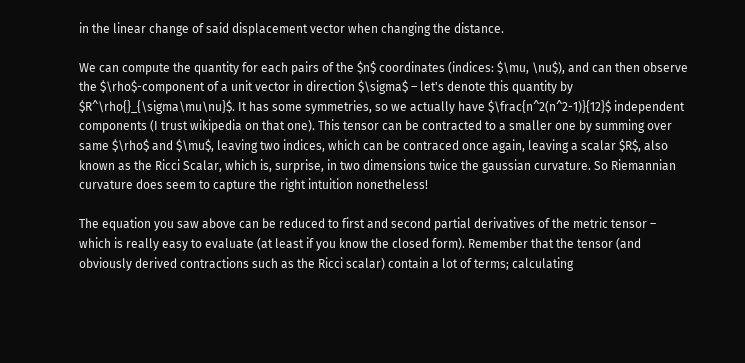in the linear change of said displacement vector when changing the distance.

We can compute the quantity for each pairs of the $n$ coordinates (indices: $\mu, \nu$), and can then observe the $\rho$-component of a unit vector in direction $\sigma$ – let's denote this quantity by $R^\rho{}_{\sigma\mu\nu}$. It has some symmetries, so we actually have $\frac{n^2(n^2-1)}{12}$ independent components (I trust wikipedia on that one). This tensor can be contracted to a smaller one by summing over same $\rho$ and $\mu$, leaving two indices, which can be contraced once again, leaving a scalar $R$, also known as the Ricci Scalar, which is, surprise, in two dimensions twice the gaussian curvature. So Riemannian curvature does seem to capture the right intuition nonetheless!

The equation you saw above can be reduced to first and second partial derivatives of the metric tensor – which is really easy to evaluate (at least if you know the closed form). Remember that the tensor (and obviously derived contractions such as the Ricci scalar) contain a lot of terms; calculating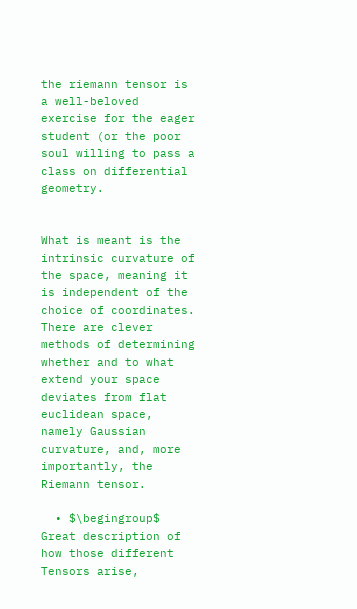the riemann tensor is a well-beloved exercise for the eager student (or the poor soul willing to pass a class on differential geometry.


What is meant is the intrinsic curvature of the space, meaning it is independent of the choice of coordinates. There are clever methods of determining whether and to what extend your space deviates from flat euclidean space, namely Gaussian curvature, and, more importantly, the Riemann tensor.

  • $\begingroup$ Great description of how those different Tensors arise,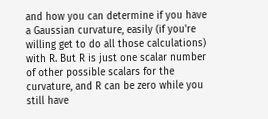and how you can determine if you have a Gaussian curvature, easily (if you're willing get to do all those calculations) with R. But R is just one scalar number of other possible scalars for the curvature, and R can be zero while you still have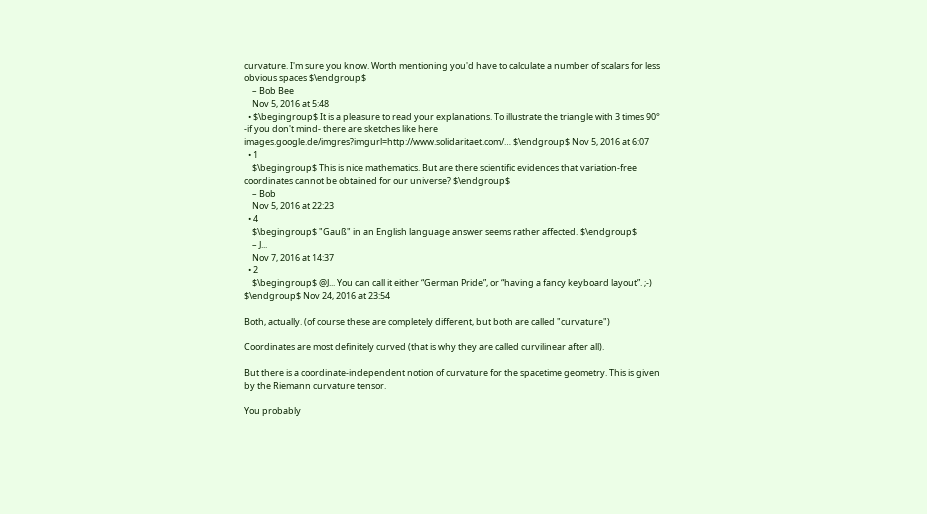curvature. I'm sure you know. Worth mentioning you'd have to calculate a number of scalars for less obvious spaces $\endgroup$
    – Bob Bee
    Nov 5, 2016 at 5:48
  • $\begingroup$ It is a pleasure to read your explanations. To illustrate the triangle with 3 times 90° -if you don't mind- there are sketches like here images.google.de/imgres?imgurl=http://www.solidaritaet.com/… $\endgroup$ Nov 5, 2016 at 6:07
  • 1
    $\begingroup$ This is nice mathematics. But are there scientific evidences that variation-free coordinates cannot be obtained for our universe? $\endgroup$
    – Bob
    Nov 5, 2016 at 22:23
  • 4
    $\begingroup$ "Gauß" in an English language answer seems rather affected. $\endgroup$
    – J...
    Nov 7, 2016 at 14:37
  • 2
    $\begingroup$ @J... You can call it either “German Pride”, or “having a fancy keyboard layout”. ;-) $\endgroup$ Nov 24, 2016 at 23:54

Both, actually. (of course these are completely different, but both are called "curvature")

Coordinates are most definitely curved (that is why they are called curvilinear after all).

But there is a coordinate-independent notion of curvature for the spacetime geometry. This is given by the Riemann curvature tensor.

You probably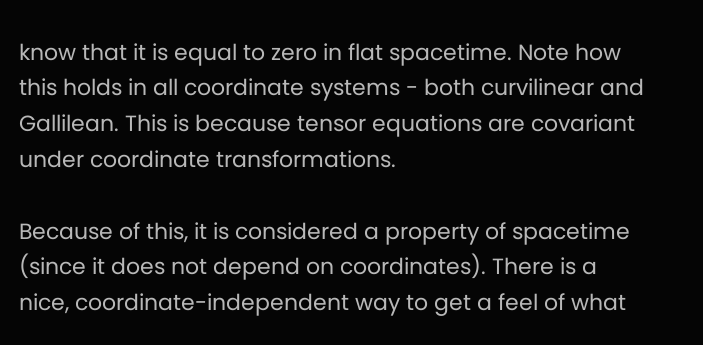know that it is equal to zero in flat spacetime. Note how this holds in all coordinate systems - both curvilinear and Gallilean. This is because tensor equations are covariant under coordinate transformations.

Because of this, it is considered a property of spacetime (since it does not depend on coordinates). There is a nice, coordinate-independent way to get a feel of what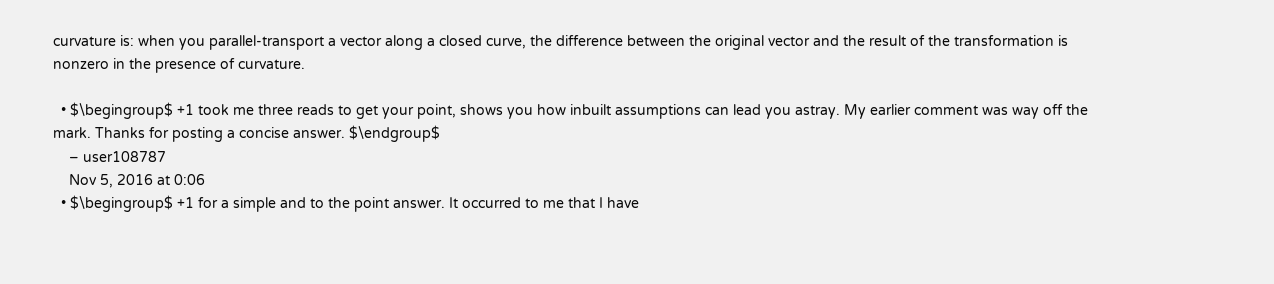curvature is: when you parallel-transport a vector along a closed curve, the difference between the original vector and the result of the transformation is nonzero in the presence of curvature.

  • $\begingroup$ +1 took me three reads to get your point, shows you how inbuilt assumptions can lead you astray. My earlier comment was way off the mark. Thanks for posting a concise answer. $\endgroup$
    – user108787
    Nov 5, 2016 at 0:06
  • $\begingroup$ +1 for a simple and to the point answer. It occurred to me that I have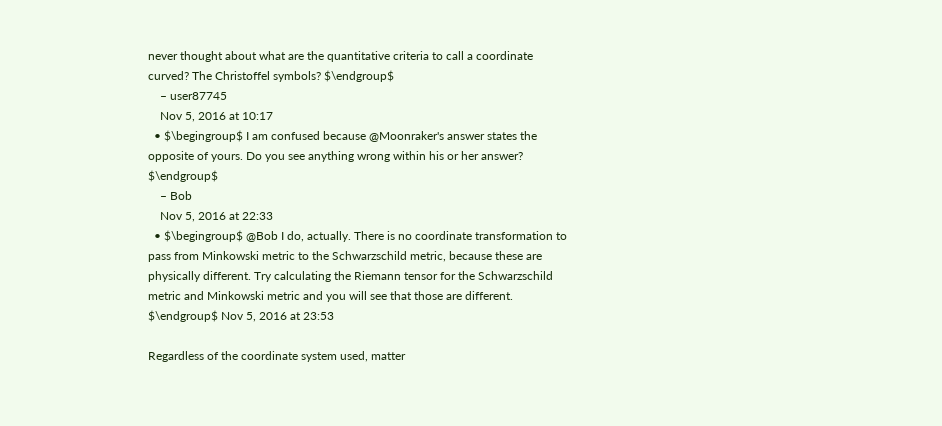never thought about what are the quantitative criteria to call a coordinate curved? The Christoffel symbols? $\endgroup$
    – user87745
    Nov 5, 2016 at 10:17
  • $\begingroup$ I am confused because @Moonraker's answer states the opposite of yours. Do you see anything wrong within his or her answer? $\endgroup$
    – Bob
    Nov 5, 2016 at 22:33
  • $\begingroup$ @Bob I do, actually. There is no coordinate transformation to pass from Minkowski metric to the Schwarzschild metric, because these are physically different. Try calculating the Riemann tensor for the Schwarzschild metric and Minkowski metric and you will see that those are different. $\endgroup$ Nov 5, 2016 at 23:53

Regardless of the coordinate system used, matter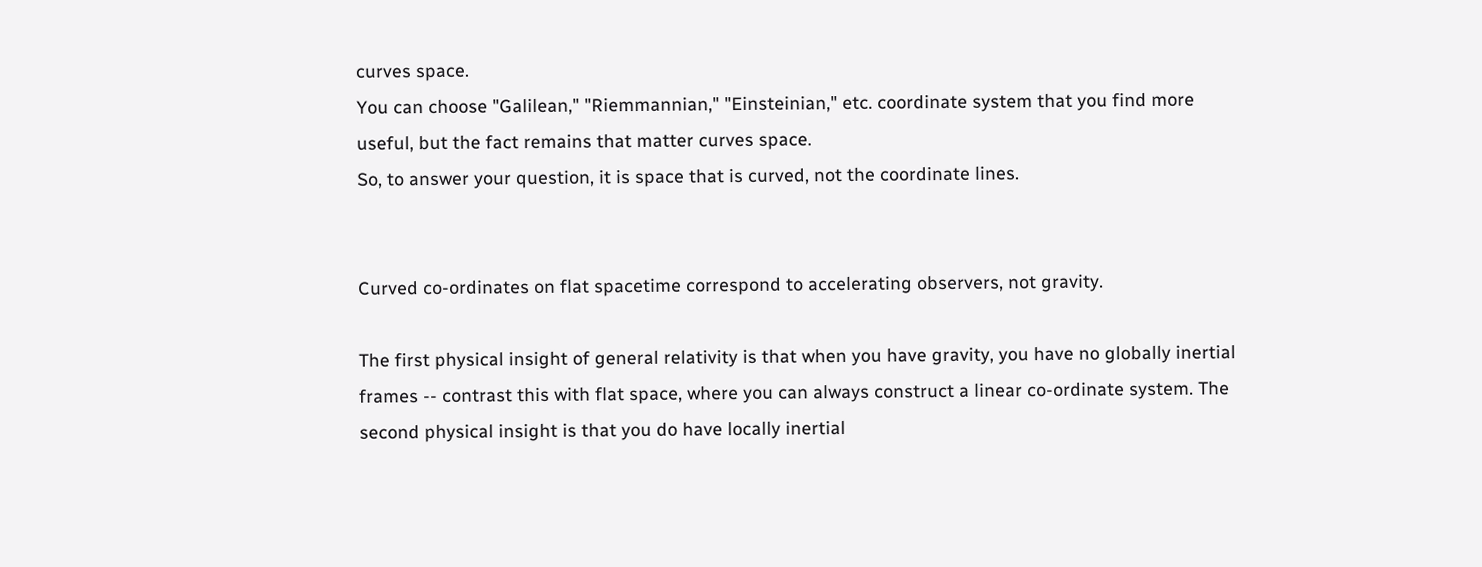curves space.
You can choose "Galilean," "Riemmannian," "Einsteinian," etc. coordinate system that you find more useful, but the fact remains that matter curves space.
So, to answer your question, it is space that is curved, not the coordinate lines.


Curved co-ordinates on flat spacetime correspond to accelerating observers, not gravity.

The first physical insight of general relativity is that when you have gravity, you have no globally inertial frames -- contrast this with flat space, where you can always construct a linear co-ordinate system. The second physical insight is that you do have locally inertial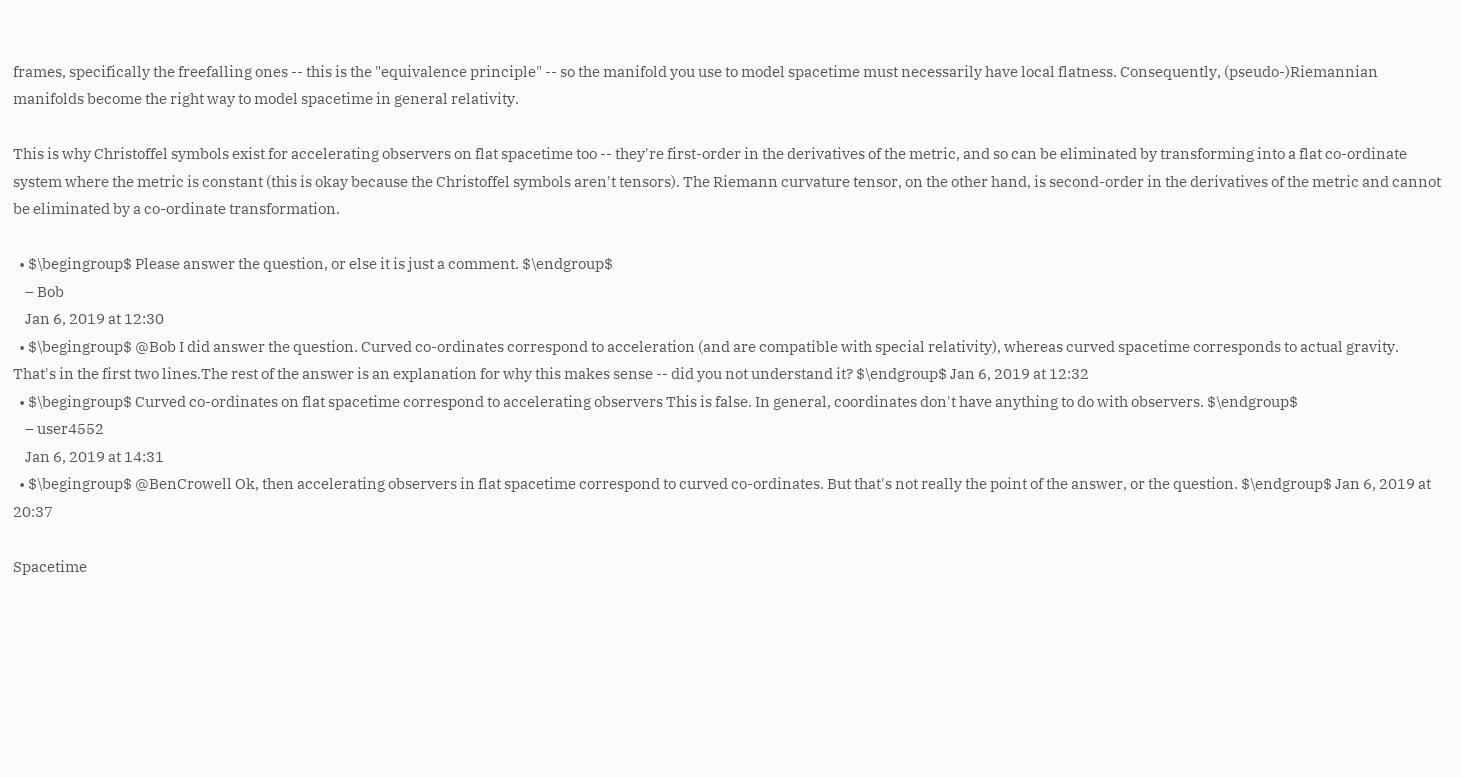frames, specifically the freefalling ones -- this is the "equivalence principle" -- so the manifold you use to model spacetime must necessarily have local flatness. Consequently, (pseudo-)Riemannian manifolds become the right way to model spacetime in general relativity.

This is why Christoffel symbols exist for accelerating observers on flat spacetime too -- they're first-order in the derivatives of the metric, and so can be eliminated by transforming into a flat co-ordinate system where the metric is constant (this is okay because the Christoffel symbols aren't tensors). The Riemann curvature tensor, on the other hand, is second-order in the derivatives of the metric and cannot be eliminated by a co-ordinate transformation.

  • $\begingroup$ Please answer the question, or else it is just a comment. $\endgroup$
    – Bob
    Jan 6, 2019 at 12:30
  • $\begingroup$ @Bob I did answer the question. Curved co-ordinates correspond to acceleration (and are compatible with special relativity), whereas curved spacetime corresponds to actual gravity. That's in the first two lines.The rest of the answer is an explanation for why this makes sense -- did you not understand it? $\endgroup$ Jan 6, 2019 at 12:32
  • $\begingroup$ Curved co-ordinates on flat spacetime correspond to accelerating observers This is false. In general, coordinates don't have anything to do with observers. $\endgroup$
    – user4552
    Jan 6, 2019 at 14:31
  • $\begingroup$ @BenCrowell Ok, then accelerating observers in flat spacetime correspond to curved co-ordinates. But that's not really the point of the answer, or the question. $\endgroup$ Jan 6, 2019 at 20:37

Spacetime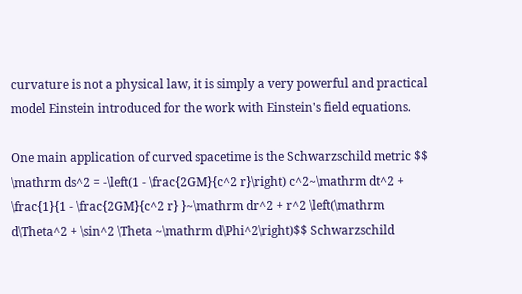curvature is not a physical law, it is simply a very powerful and practical model Einstein introduced for the work with Einstein's field equations.

One main application of curved spacetime is the Schwarzschild metric $$ \mathrm ds^2 = -\left(1 - \frac{2GM}{c^2 r}\right) c^2~\mathrm dt^2 + \frac{1}{1 - \frac{2GM}{c^2 r} }~\mathrm dr^2 + r^2 \left(\mathrm d\Theta^2 + \sin^2 \Theta ~\mathrm d\Phi^2\right)$$ Schwarzschild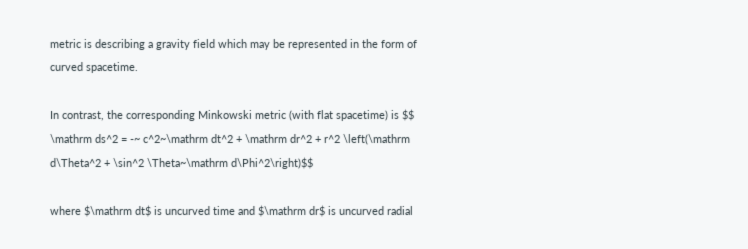metric is describing a gravity field which may be represented in the form of curved spacetime.

In contrast, the corresponding Minkowski metric (with flat spacetime) is $$ \mathrm ds^2 = -~ c^2~\mathrm dt^2 + \mathrm dr^2 + r^2 \left(\mathrm d\Theta^2 + \sin^2 \Theta~\mathrm d\Phi^2\right)$$

where $\mathrm dt$ is uncurved time and $\mathrm dr$ is uncurved radial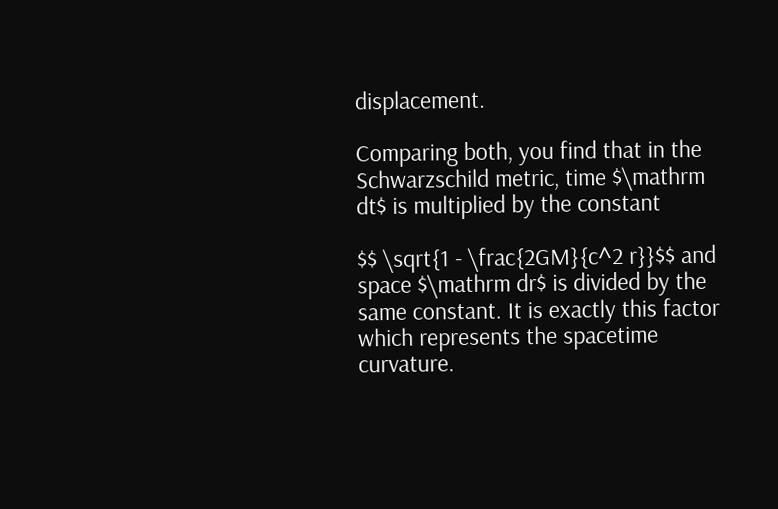displacement.

Comparing both, you find that in the Schwarzschild metric, time $\mathrm dt$ is multiplied by the constant

$$ \sqrt{1 - \frac{2GM}{c^2 r}}$$ and space $\mathrm dr$ is divided by the same constant. It is exactly this factor which represents the spacetime curvature.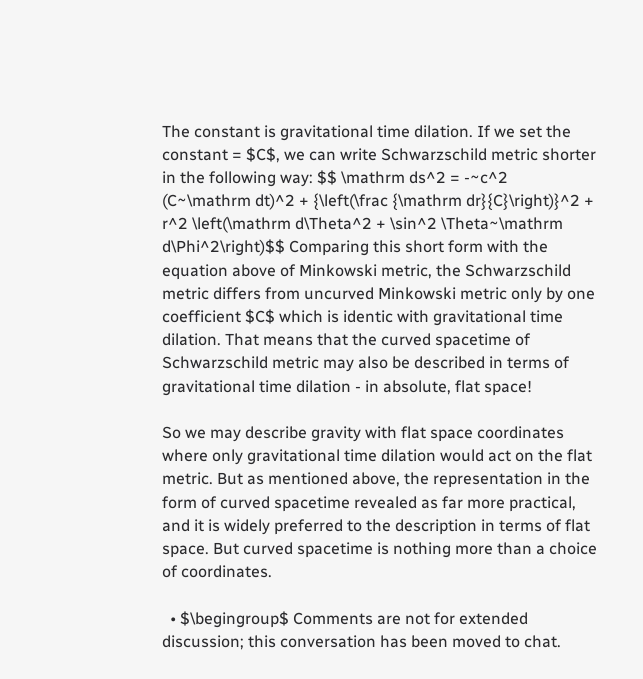The constant is gravitational time dilation. If we set the constant = $C$, we can write Schwarzschild metric shorter in the following way: $$ \mathrm ds^2 = -~c^2 (C~\mathrm dt)^2 + {\left(\frac {\mathrm dr}{C}\right)}^2 + r^2 \left(\mathrm d\Theta^2 + \sin^2 \Theta~\mathrm d\Phi^2\right)$$ Comparing this short form with the equation above of Minkowski metric, the Schwarzschild metric differs from uncurved Minkowski metric only by one coefficient $C$ which is identic with gravitational time dilation. That means that the curved spacetime of Schwarzschild metric may also be described in terms of gravitational time dilation - in absolute, flat space!

So we may describe gravity with flat space coordinates where only gravitational time dilation would act on the flat metric. But as mentioned above, the representation in the form of curved spacetime revealed as far more practical, and it is widely preferred to the description in terms of flat space. But curved spacetime is nothing more than a choice of coordinates.

  • $\begingroup$ Comments are not for extended discussion; this conversation has been moved to chat.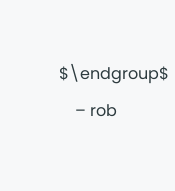$\endgroup$
    – rob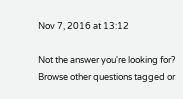Nov 7, 2016 at 13:12

Not the answer you're looking for? Browse other questions tagged or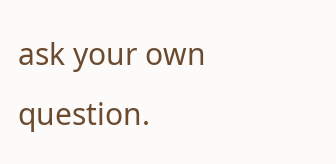ask your own question.